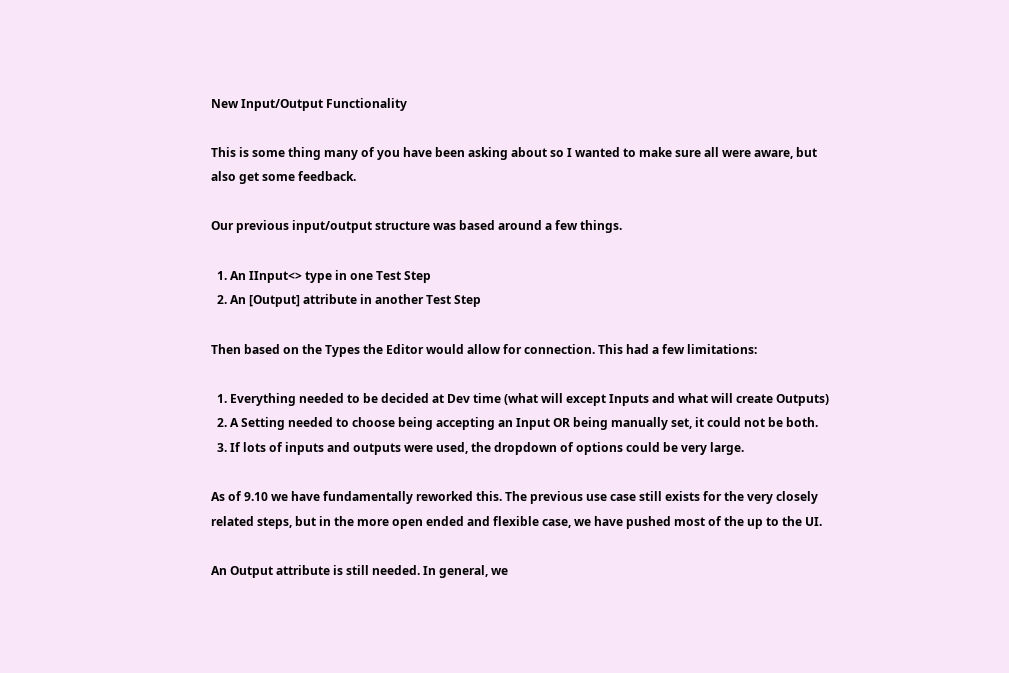New Input/Output Functionality

This is some thing many of you have been asking about so I wanted to make sure all were aware, but also get some feedback.

Our previous input/output structure was based around a few things.

  1. An IInput<> type in one Test Step
  2. An [Output] attribute in another Test Step

Then based on the Types the Editor would allow for connection. This had a few limitations:

  1. Everything needed to be decided at Dev time (what will except Inputs and what will create Outputs)
  2. A Setting needed to choose being accepting an Input OR being manually set, it could not be both.
  3. If lots of inputs and outputs were used, the dropdown of options could be very large.

As of 9.10 we have fundamentally reworked this. The previous use case still exists for the very closely related steps, but in the more open ended and flexible case, we have pushed most of the up to the UI.

An Output attribute is still needed. In general, we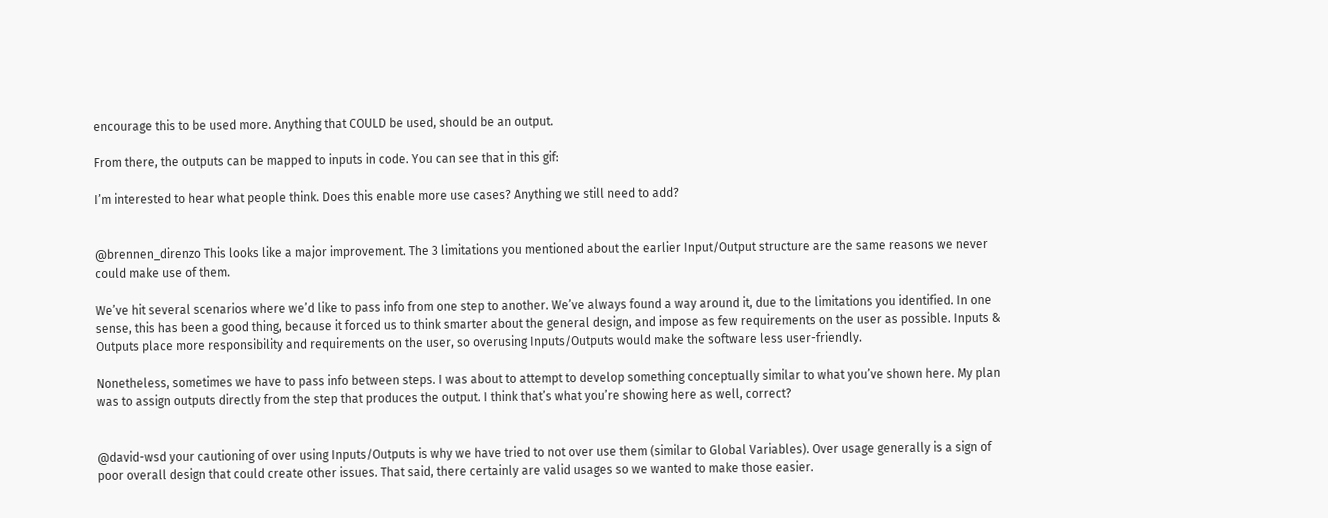encourage this to be used more. Anything that COULD be used, should be an output.

From there, the outputs can be mapped to inputs in code. You can see that in this gif:

I’m interested to hear what people think. Does this enable more use cases? Anything we still need to add?


@brennen_direnzo This looks like a major improvement. The 3 limitations you mentioned about the earlier Input/Output structure are the same reasons we never could make use of them.

We’ve hit several scenarios where we’d like to pass info from one step to another. We’ve always found a way around it, due to the limitations you identified. In one sense, this has been a good thing, because it forced us to think smarter about the general design, and impose as few requirements on the user as possible. Inputs & Outputs place more responsibility and requirements on the user, so overusing Inputs/Outputs would make the software less user-friendly.

Nonetheless, sometimes we have to pass info between steps. I was about to attempt to develop something conceptually similar to what you’ve shown here. My plan was to assign outputs directly from the step that produces the output. I think that’s what you’re showing here as well, correct?


@david-wsd your cautioning of over using Inputs/Outputs is why we have tried to not over use them (similar to Global Variables). Over usage generally is a sign of poor overall design that could create other issues. That said, there certainly are valid usages so we wanted to make those easier.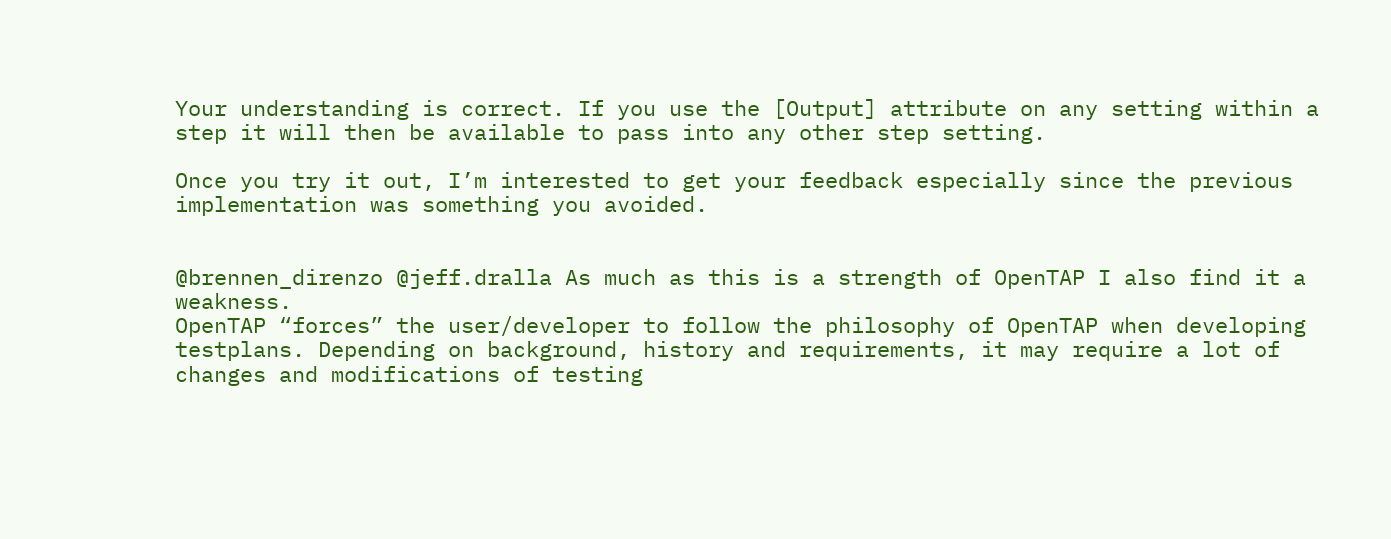Your understanding is correct. If you use the [Output] attribute on any setting within a step it will then be available to pass into any other step setting.

Once you try it out, I’m interested to get your feedback especially since the previous implementation was something you avoided.


@brennen_direnzo @jeff.dralla As much as this is a strength of OpenTAP I also find it a weakness.
OpenTAP “forces” the user/developer to follow the philosophy of OpenTAP when developing testplans. Depending on background, history and requirements, it may require a lot of changes and modifications of testing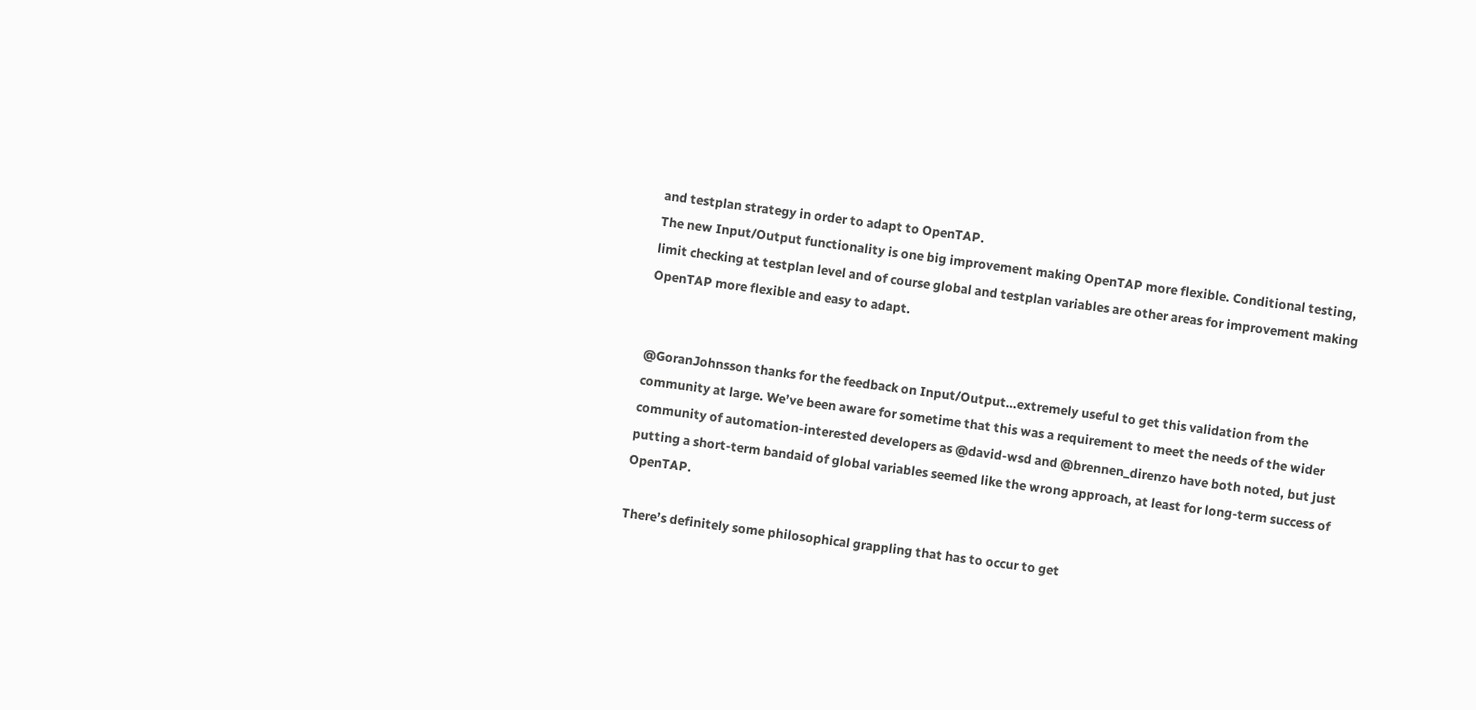and testplan strategy in order to adapt to OpenTAP.
The new Input/Output functionality is one big improvement making OpenTAP more flexible. Conditional testing, limit checking at testplan level and of course global and testplan variables are other areas for improvement making OpenTAP more flexible and easy to adapt.


@GoranJohnsson thanks for the feedback on Input/Output…extremely useful to get this validation from the community at large. We’ve been aware for sometime that this was a requirement to meet the needs of the wider community of automation-interested developers as @david-wsd and @brennen_direnzo have both noted, but just putting a short-term bandaid of global variables seemed like the wrong approach, at least for long-term success of OpenTAP.

There’s definitely some philosophical grappling that has to occur to get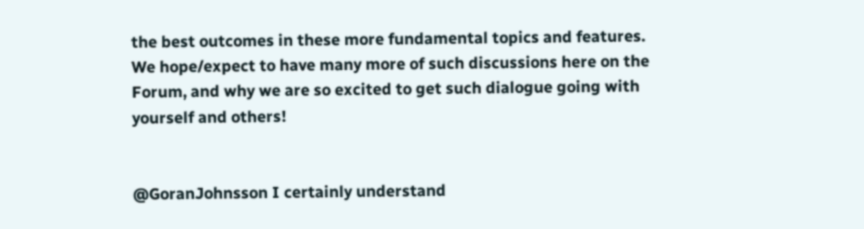the best outcomes in these more fundamental topics and features. We hope/expect to have many more of such discussions here on the Forum, and why we are so excited to get such dialogue going with yourself and others!


@GoranJohnsson I certainly understand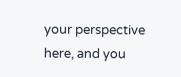your perspective here, and you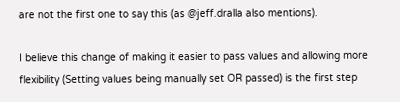are not the first one to say this (as @jeff.dralla also mentions).

I believe this change of making it easier to pass values and allowing more flexibility (Setting values being manually set OR passed) is the first step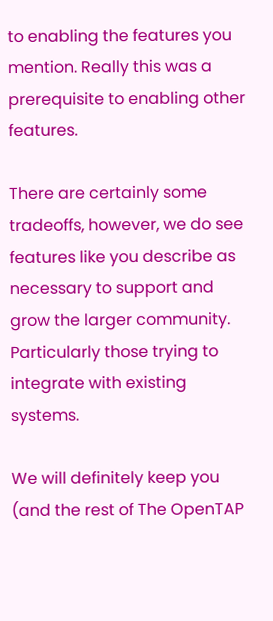to enabling the features you mention. Really this was a prerequisite to enabling other features.

There are certainly some tradeoffs, however, we do see features like you describe as necessary to support and grow the larger community. Particularly those trying to integrate with existing systems.

We will definitely keep you (and the rest of The OpenTAP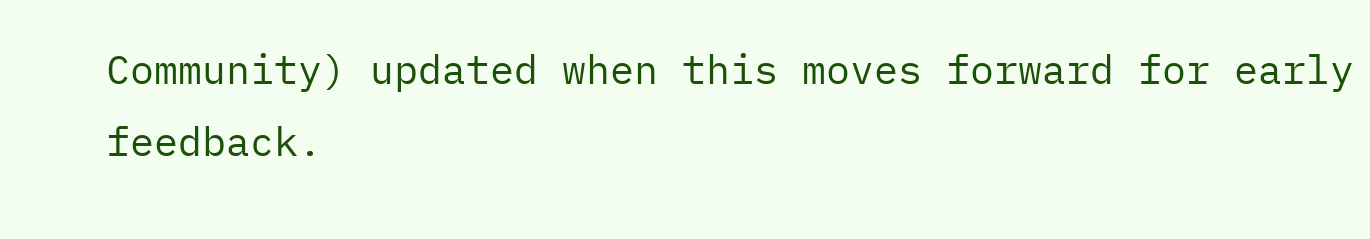Community) updated when this moves forward for early feedback.